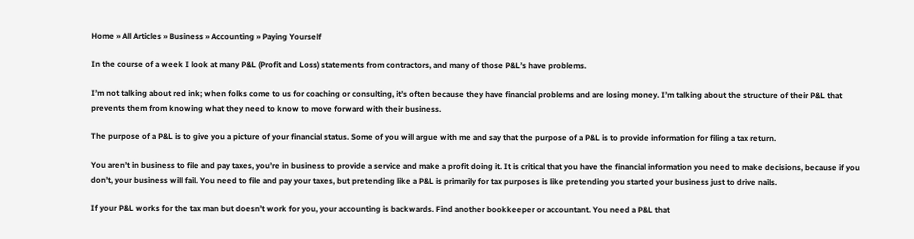Home » All Articles » Business » Accounting » Paying Yourself

In the course of a week I look at many P&L (Profit and Loss) statements from contractors, and many of those P&L’s have problems.

I’m not talking about red ink; when folks come to us for coaching or consulting, it’s often because they have financial problems and are losing money. I’m talking about the structure of their P&L that prevents them from knowing what they need to know to move forward with their business.

The purpose of a P&L is to give you a picture of your financial status. Some of you will argue with me and say that the purpose of a P&L is to provide information for filing a tax return.

You aren’t in business to file and pay taxes, you’re in business to provide a service and make a profit doing it. It is critical that you have the financial information you need to make decisions, because if you don’t, your business will fail. You need to file and pay your taxes, but pretending like a P&L is primarily for tax purposes is like pretending you started your business just to drive nails.

If your P&L works for the tax man but doesn’t work for you, your accounting is backwards. Find another bookkeeper or accountant. You need a P&L that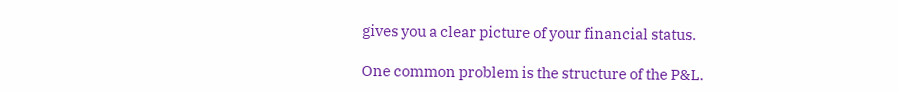gives you a clear picture of your financial status.

One common problem is the structure of the P&L.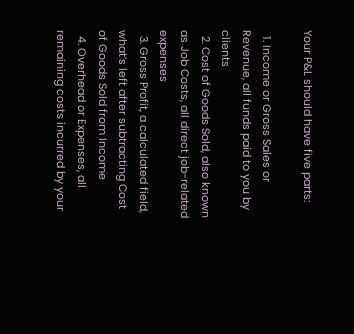Your P&L should have five parts:

  1. Income or Gross Sales or Revenue, all funds paid to you by clients
  2. Cost of Goods Sold, also known as Job Costs, all direct job-related expenses
  3. Gross Profit, a calculated field, what’s left after subtracting Cost of Goods Sold from Income
  4. Overhead or Expenses, all remaining costs incurred by your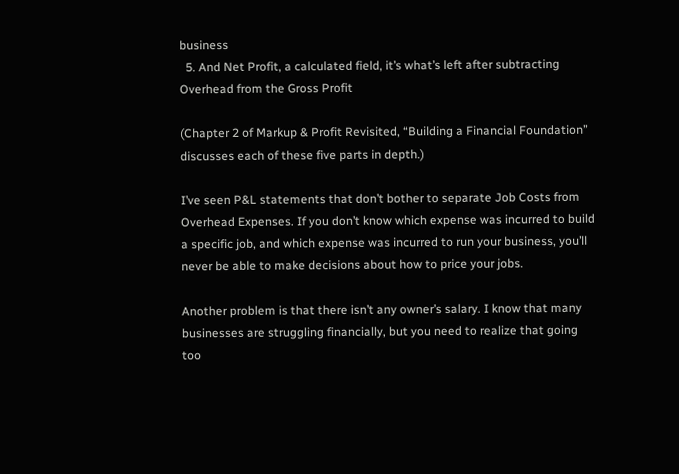business
  5. And Net Profit, a calculated field, it’s what’s left after subtracting Overhead from the Gross Profit

(Chapter 2 of Markup & Profit Revisited, “Building a Financial Foundation” discusses each of these five parts in depth.)

I’ve seen P&L statements that don’t bother to separate Job Costs from Overhead Expenses. If you don’t know which expense was incurred to build a specific job, and which expense was incurred to run your business, you’ll never be able to make decisions about how to price your jobs.

Another problem is that there isn’t any owner’s salary. I know that many businesses are struggling financially, but you need to realize that going too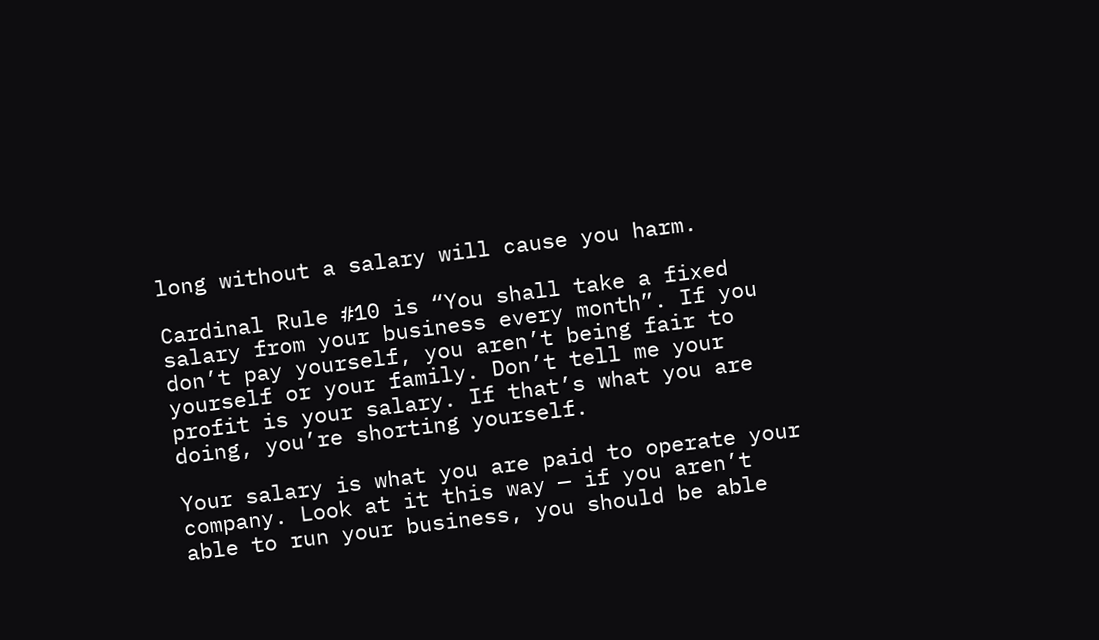long without a salary will cause you harm.

Cardinal Rule #10 is “You shall take a fixed salary from your business every month”. If you don’t pay yourself, you aren’t being fair to yourself or your family. Don’t tell me your profit is your salary. If that’s what you are doing, you’re shorting yourself.

Your salary is what you are paid to operate your company. Look at it this way — if you aren’t able to run your business, you should be able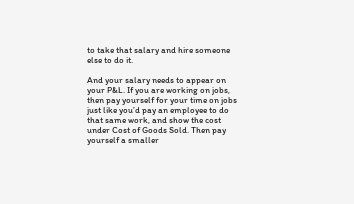to take that salary and hire someone else to do it.

And your salary needs to appear on your P&L. If you are working on jobs, then pay yourself for your time on jobs just like you’d pay an employee to do that same work, and show the cost under Cost of Goods Sold. Then pay yourself a smaller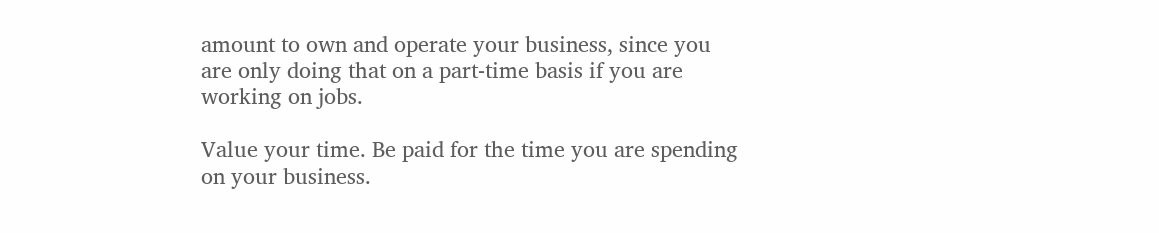amount to own and operate your business, since you are only doing that on a part-time basis if you are working on jobs.

Value your time. Be paid for the time you are spending on your business.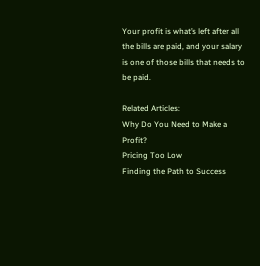Your profit is what’s left after all the bills are paid, and your salary is one of those bills that needs to be paid.

Related Articles:
Why Do You Need to Make a Profit?
Pricing Too Low
Finding the Path to Success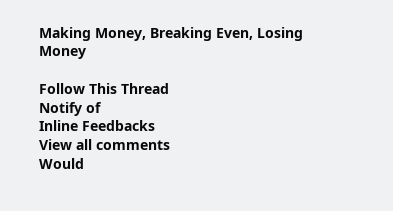Making Money, Breaking Even, Losing Money

Follow This Thread
Notify of
Inline Feedbacks
View all comments
Would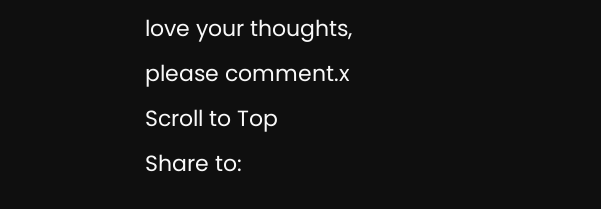love your thoughts, please comment.x
Scroll to Top
Share to: